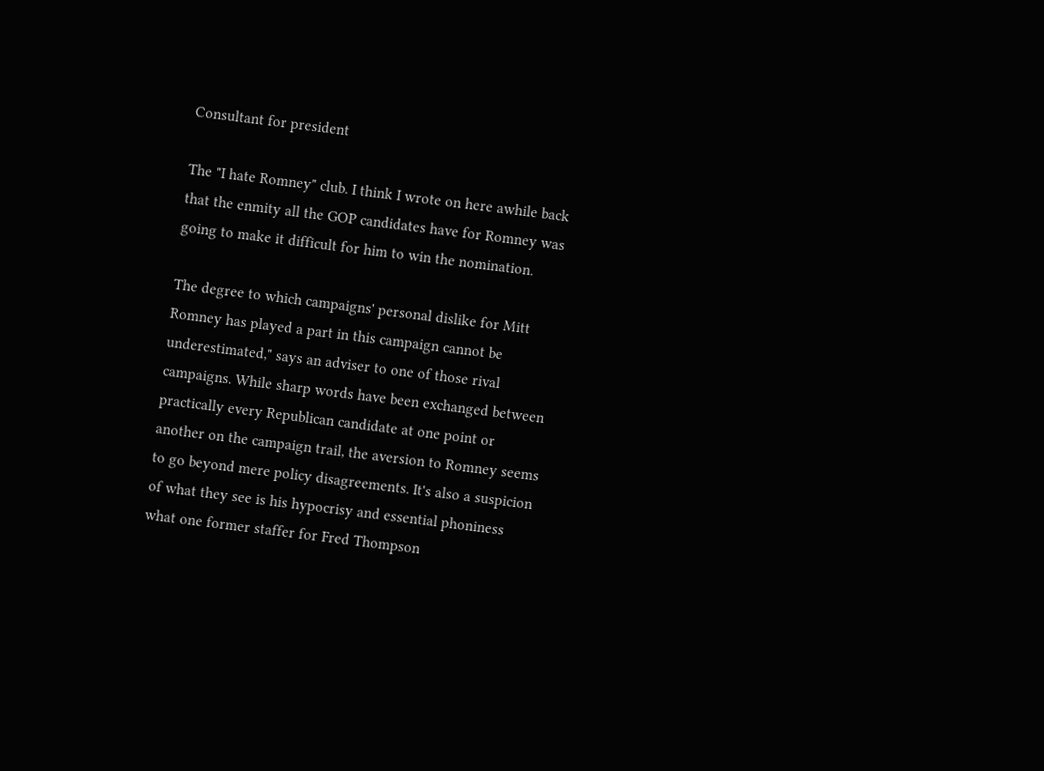Consultant for president

The "I hate Romney" club. I think I wrote on here awhile back that the enmity all the GOP candidates have for Romney was going to make it difficult for him to win the nomination.

The degree to which campaigns' personal dislike for Mitt Romney has played a part in this campaign cannot be underestimated," says an adviser to one of those rival campaigns. While sharp words have been exchanged between practically every Republican candidate at one point or another on the campaign trail, the aversion to Romney seems to go beyond mere policy disagreements. It's also a suspicion of what they see is his hypocrisy and essential phoniness what one former staffer for Fred Thompson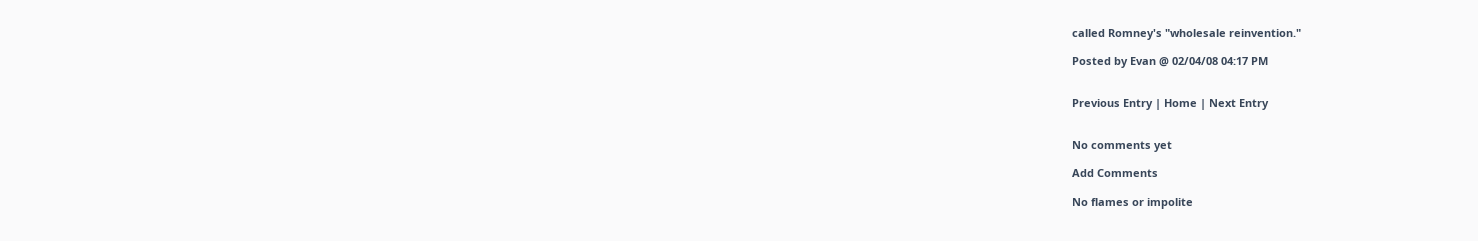called Romney's "wholesale reinvention."

Posted by Evan @ 02/04/08 04:17 PM


Previous Entry | Home | Next Entry


No comments yet

Add Comments

No flames or impolite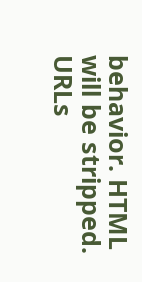behavior. HTML will be stripped. URLs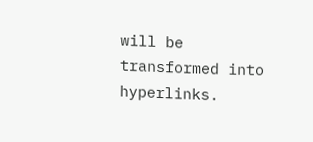will be transformed into hyperlinks.